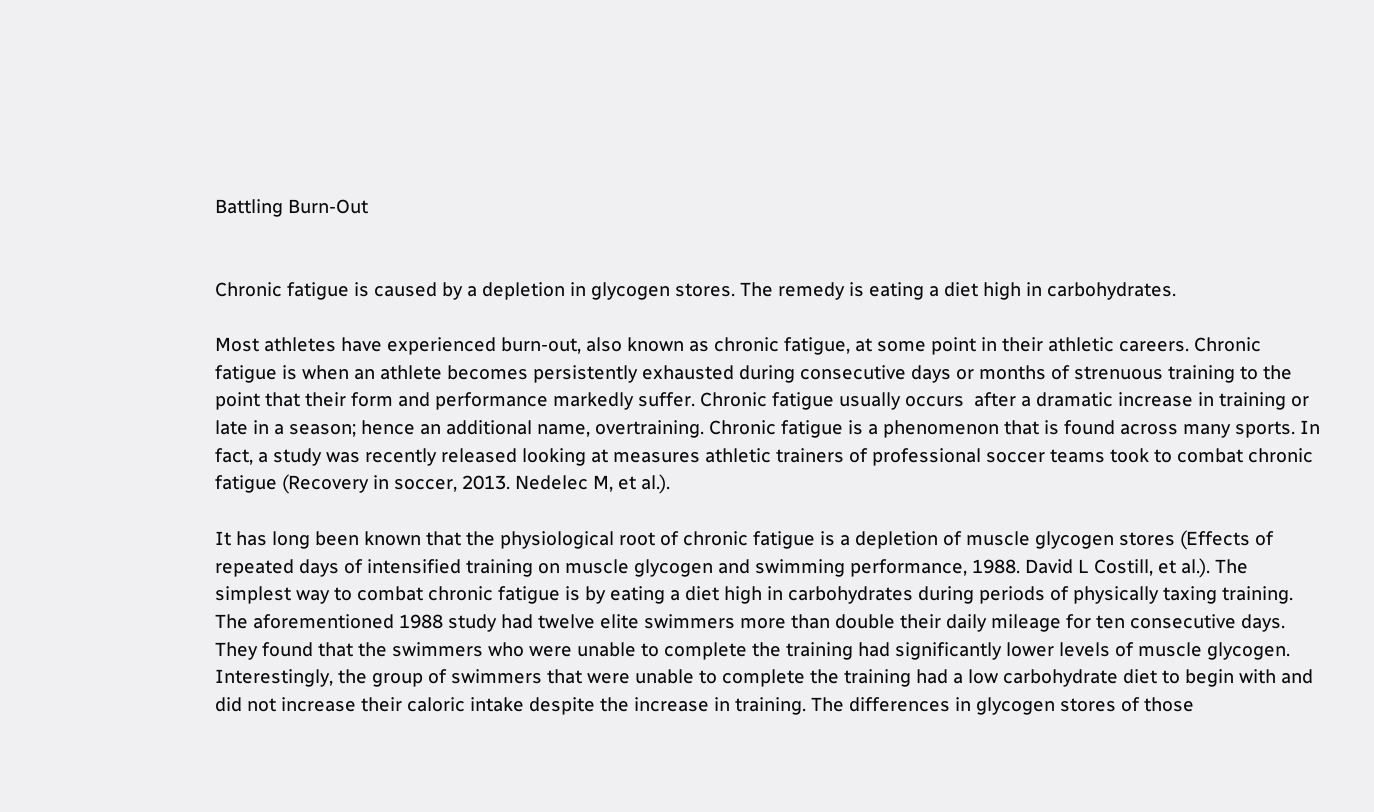Battling Burn-Out


Chronic fatigue is caused by a depletion in glycogen stores. The remedy is eating a diet high in carbohydrates.

Most athletes have experienced burn-out, also known as chronic fatigue, at some point in their athletic careers. Chronic fatigue is when an athlete becomes persistently exhausted during consecutive days or months of strenuous training to the point that their form and performance markedly suffer. Chronic fatigue usually occurs  after a dramatic increase in training or late in a season; hence an additional name, overtraining. Chronic fatigue is a phenomenon that is found across many sports. In fact, a study was recently released looking at measures athletic trainers of professional soccer teams took to combat chronic fatigue (Recovery in soccer, 2013. Nedelec M, et al.).

It has long been known that the physiological root of chronic fatigue is a depletion of muscle glycogen stores (Effects of repeated days of intensified training on muscle glycogen and swimming performance, 1988. David L Costill, et al.). The simplest way to combat chronic fatigue is by eating a diet high in carbohydrates during periods of physically taxing training. The aforementioned 1988 study had twelve elite swimmers more than double their daily mileage for ten consecutive days. They found that the swimmers who were unable to complete the training had significantly lower levels of muscle glycogen.  Interestingly, the group of swimmers that were unable to complete the training had a low carbohydrate diet to begin with and did not increase their caloric intake despite the increase in training. The differences in glycogen stores of those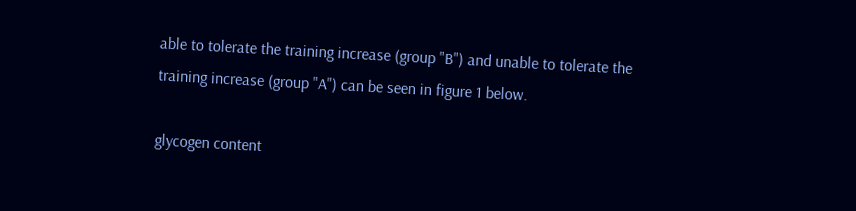able to tolerate the training increase (group "B") and unable to tolerate the training increase (group "A") can be seen in figure 1 below.

glycogen content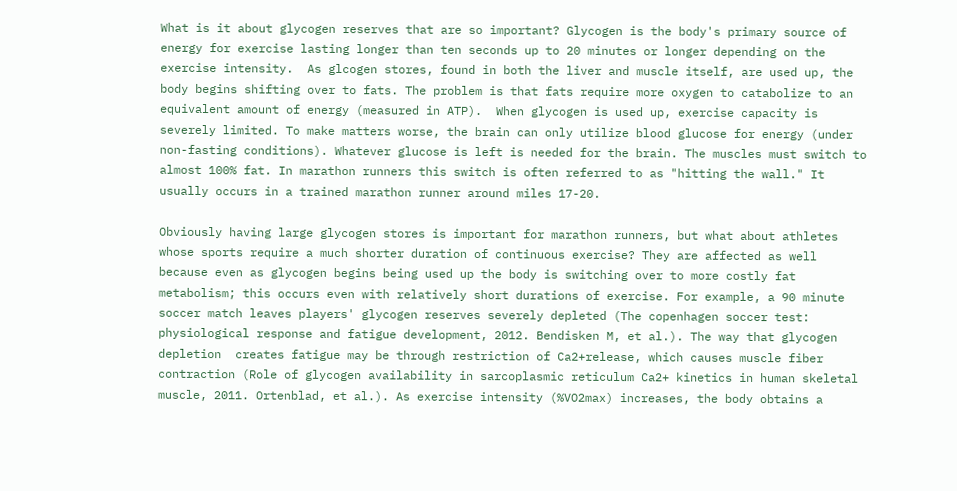What is it about glycogen reserves that are so important? Glycogen is the body's primary source of energy for exercise lasting longer than ten seconds up to 20 minutes or longer depending on the exercise intensity.  As glcogen stores, found in both the liver and muscle itself, are used up, the body begins shifting over to fats. The problem is that fats require more oxygen to catabolize to an equivalent amount of energy (measured in ATP).  When glycogen is used up, exercise capacity is severely limited. To make matters worse, the brain can only utilize blood glucose for energy (under non-fasting conditions). Whatever glucose is left is needed for the brain. The muscles must switch to almost 100% fat. In marathon runners this switch is often referred to as "hitting the wall." It usually occurs in a trained marathon runner around miles 17-20.

Obviously having large glycogen stores is important for marathon runners, but what about athletes whose sports require a much shorter duration of continuous exercise? They are affected as well because even as glycogen begins being used up the body is switching over to more costly fat metabolism; this occurs even with relatively short durations of exercise. For example, a 90 minute soccer match leaves players' glycogen reserves severely depleted (The copenhagen soccer test: physiological response and fatigue development, 2012. Bendisken M, et al.). The way that glycogen depletion  creates fatigue may be through restriction of Ca2+release, which causes muscle fiber contraction (Role of glycogen availability in sarcoplasmic reticulum Ca2+ kinetics in human skeletal muscle, 2011. Ortenblad, et al.). As exercise intensity (%VO2max) increases, the body obtains a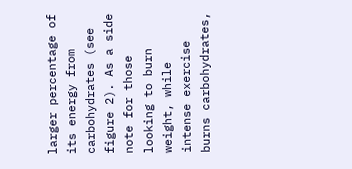larger percentage of its energy from carbohydrates (see figure 2). As a side note for those looking to burn weight, while intense exercise burns carbohydrates,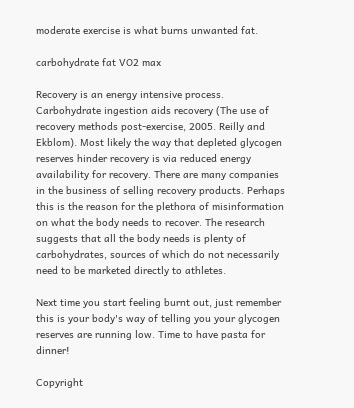moderate exercise is what burns unwanted fat.

carbohydrate fat VO2 max

Recovery is an energy intensive process. Carbohydrate ingestion aids recovery (The use of recovery methods post-exercise, 2005. Reilly and Ekblom). Most likely the way that depleted glycogen reserves hinder recovery is via reduced energy availability for recovery. There are many companies in the business of selling recovery products. Perhaps this is the reason for the plethora of misinformation on what the body needs to recover. The research suggests that all the body needs is plenty of carbohydrates, sources of which do not necessarily need to be marketed directly to athletes.

Next time you start feeling burnt out, just remember this is your body's way of telling you your glycogen reserves are running low. Time to have pasta for dinner!

Copyright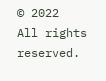© 2022  All rights reserved.